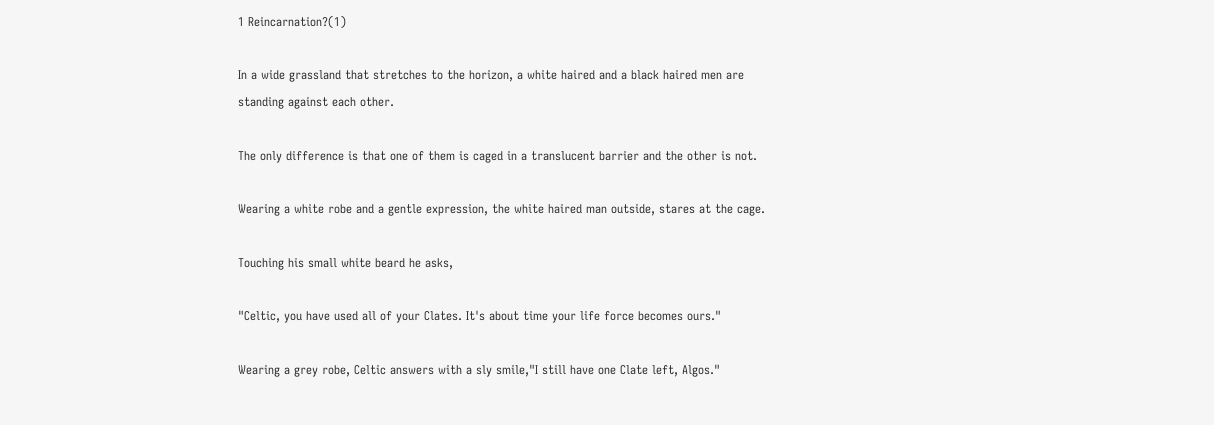1 Reincarnation?(1)

In a wide grassland that stretches to the horizon, a white haired and a black haired men are standing against each other.

The only difference is that one of them is caged in a translucent barrier and the other is not.

Wearing a white robe and a gentle expression, the white haired man outside, stares at the cage.

Touching his small white beard he asks,

"Celtic, you have used all of your Clates. It's about time your life force becomes ours."

Wearing a grey robe, Celtic answers with a sly smile,"I still have one Clate left, Algos."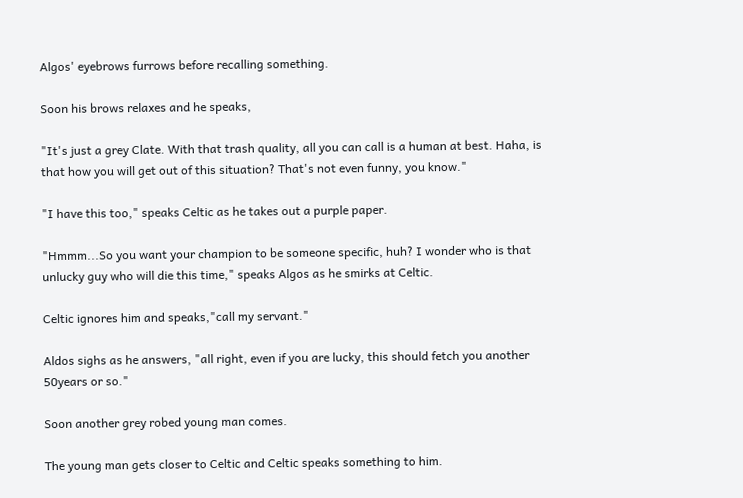Algos' eyebrows furrows before recalling something.

Soon his brows relaxes and he speaks,

"It's just a grey Clate. With that trash quality, all you can call is a human at best. Haha, is that how you will get out of this situation? That's not even funny, you know."

"I have this too," speaks Celtic as he takes out a purple paper.

"Hmmm...So you want your champion to be someone specific, huh? I wonder who is that unlucky guy who will die this time," speaks Algos as he smirks at Celtic.

Celtic ignores him and speaks,"call my servant."

Aldos sighs as he answers, "all right, even if you are lucky, this should fetch you another 50years or so."

Soon another grey robed young man comes.

The young man gets closer to Celtic and Celtic speaks something to him.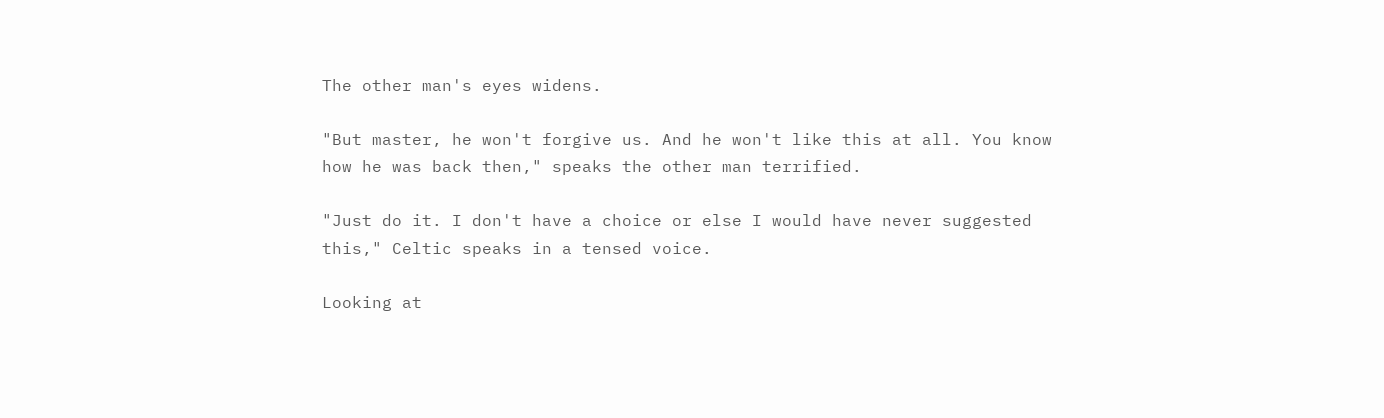The other man's eyes widens.

"But master, he won't forgive us. And he won't like this at all. You know how he was back then," speaks the other man terrified.

"Just do it. I don't have a choice or else I would have never suggested this," Celtic speaks in a tensed voice.

Looking at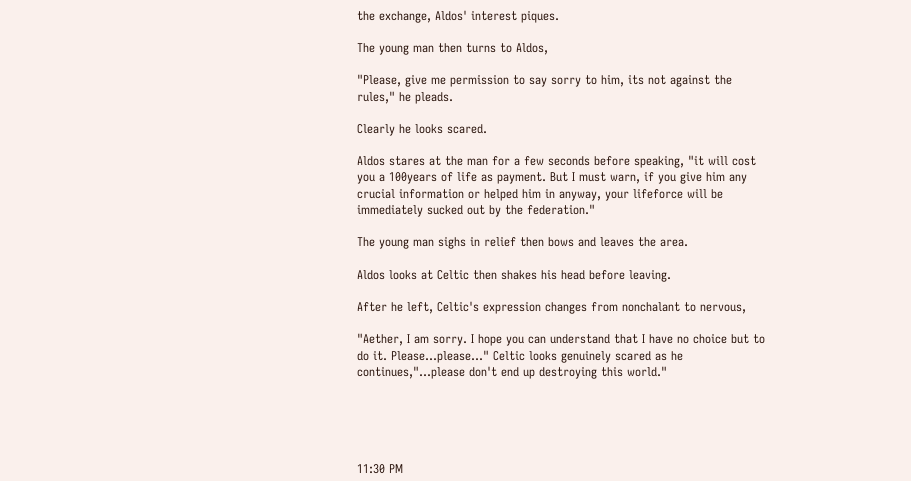the exchange, Aldos' interest piques.

The young man then turns to Aldos,

"Please, give me permission to say sorry to him, its not against the rules," he pleads.

Clearly he looks scared.

Aldos stares at the man for a few seconds before speaking, "it will cost you a 100years of life as payment. But I must warn, if you give him any crucial information or helped him in anyway, your lifeforce will be immediately sucked out by the federation."

The young man sighs in relief then bows and leaves the area.

Aldos looks at Celtic then shakes his head before leaving.

After he left, Celtic's expression changes from nonchalant to nervous,

"Aether, I am sorry. I hope you can understand that I have no choice but to do it. Please...please..." Celtic looks genuinely scared as he continues,"...please don't end up destroying this world."





11:30 PM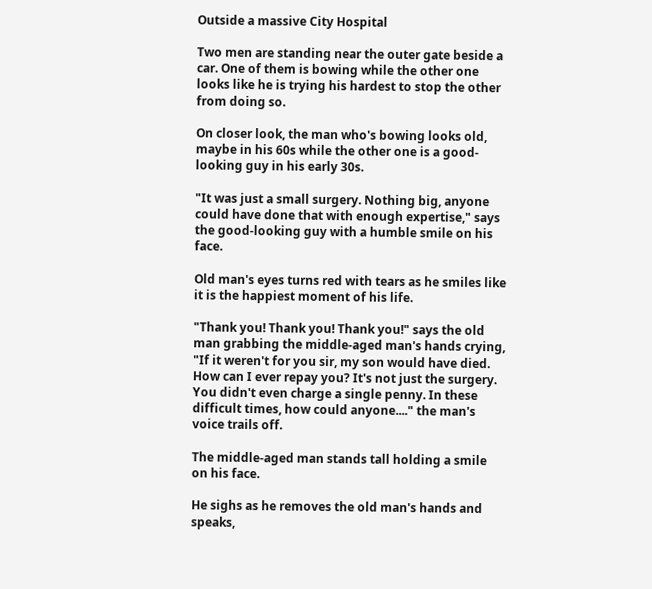Outside a massive City Hospital

Two men are standing near the outer gate beside a car. One of them is bowing while the other one looks like he is trying his hardest to stop the other from doing so.

On closer look, the man who's bowing looks old, maybe in his 60s while the other one is a good-looking guy in his early 30s.

"It was just a small surgery. Nothing big, anyone could have done that with enough expertise," says the good-looking guy with a humble smile on his face.

Old man's eyes turns red with tears as he smiles like it is the happiest moment of his life.

"Thank you! Thank you! Thank you!" says the old man grabbing the middle-aged man's hands crying, "If it weren't for you sir, my son would have died. How can I ever repay you? It's not just the surgery. You didn't even charge a single penny. In these difficult times, how could anyone...." the man's voice trails off.

The middle-aged man stands tall holding a smile on his face.

He sighs as he removes the old man's hands and speaks,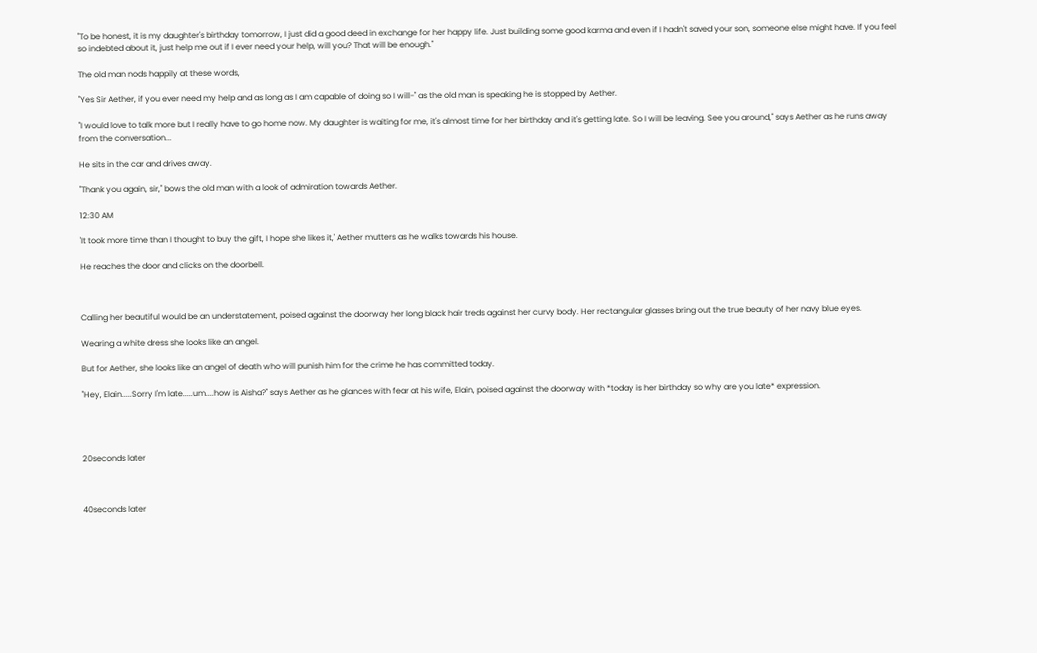"To be honest, it is my daughter's birthday tomorrow, I just did a good deed in exchange for her happy life. Just building some good karma and even if I hadn't saved your son, someone else might have. If you feel so indebted about it, just help me out if I ever need your help, will you? That will be enough."

The old man nods happily at these words,

"Yes Sir Aether, if you ever need my help and as long as I am capable of doing so I will-" as the old man is speaking he is stopped by Aether.

"I would love to talk more but I really have to go home now. My daughter is waiting for me, it's almost time for her birthday and it's getting late. So I will be leaving. See you around," says Aether as he runs away from the conversation...

He sits in the car and drives away.

"Thank you again, sir," bows the old man with a look of admiration towards Aether.

12:30 AM

'It took more time than I thought to buy the gift, I hope she likes it,' Aether mutters as he walks towards his house.

He reaches the door and clicks on the doorbell.



Calling her beautiful would be an understatement, poised against the doorway her long black hair treds against her curvy body. Her rectangular glasses bring out the true beauty of her navy blue eyes.

Wearing a white dress she looks like an angel.

But for Aether, she looks like an angel of death who will punish him for the crime he has committed today.

"Hey, Elain.....Sorry I'm late.....um....how is Aisha?" says Aether as he glances with fear at his wife, Elain, poised against the doorway with *today is her birthday so why are you late* expression.




20seconds later



40seconds later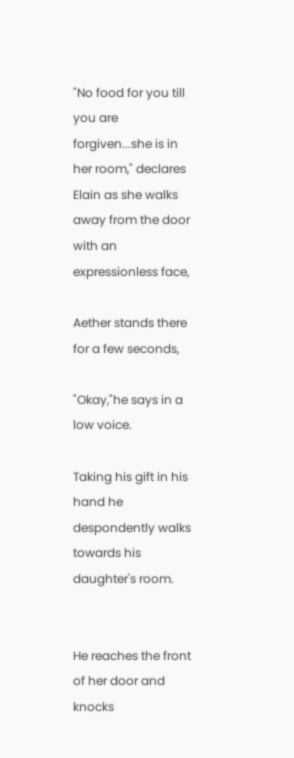"No food for you till you are forgiven...she is in her room," declares Elain as she walks away from the door with an expressionless face,

Aether stands there for a few seconds,

"Okay,"he says in a low voice.

Taking his gift in his hand he despondently walks towards his daughter's room.


He reaches the front of her door and knocks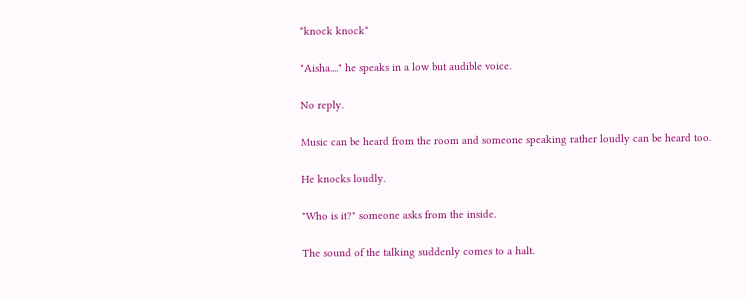*knock knock*

"Aisha...." he speaks in a low but audible voice.

No reply.

Music can be heard from the room and someone speaking rather loudly can be heard too.

He knocks loudly.

"Who is it?" someone asks from the inside.

The sound of the talking suddenly comes to a halt.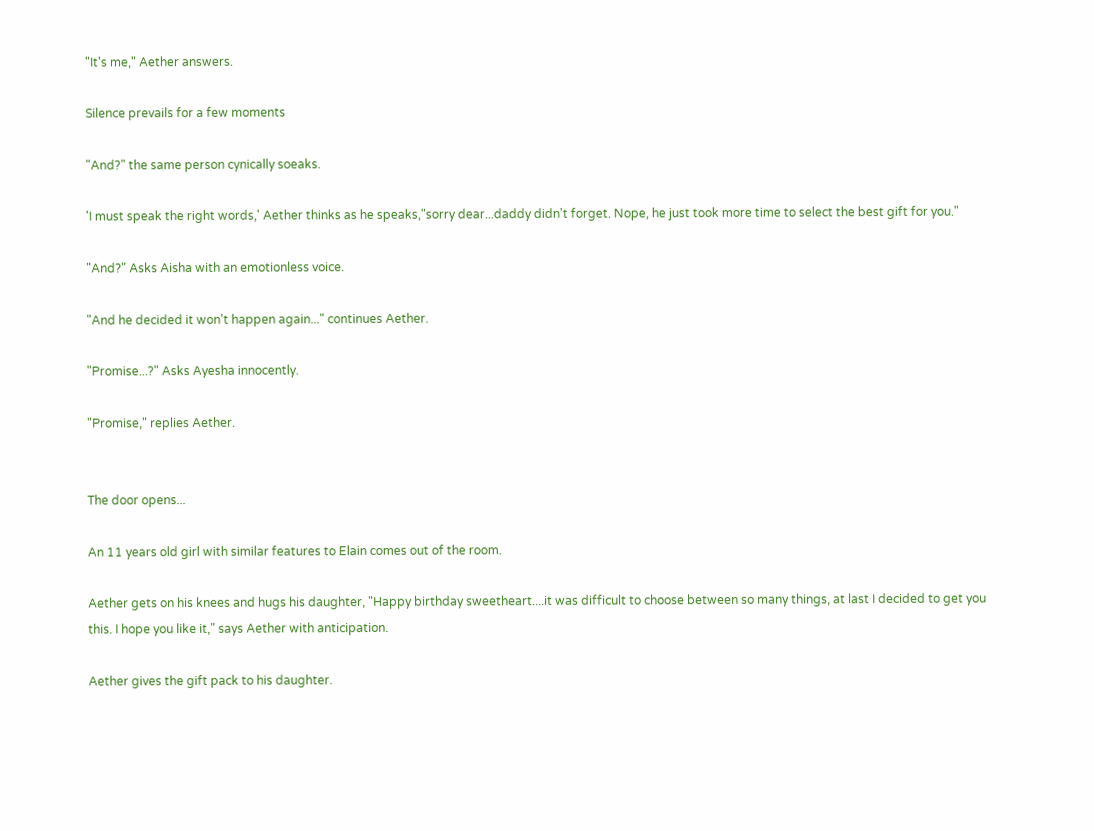"It's me," Aether answers.

Silence prevails for a few moments

"And?" the same person cynically soeaks.

'I must speak the right words,' Aether thinks as he speaks,"sorry dear...daddy didn't forget. Nope, he just took more time to select the best gift for you."

"And?" Asks Aisha with an emotionless voice.

"And he decided it won't happen again..." continues Aether.

"Promise...?" Asks Ayesha innocently.

"Promise," replies Aether.


The door opens...

An 11 years old girl with similar features to Elain comes out of the room.

Aether gets on his knees and hugs his daughter, "Happy birthday sweetheart....it was difficult to choose between so many things, at last I decided to get you this. I hope you like it," says Aether with anticipation.

Aether gives the gift pack to his daughter.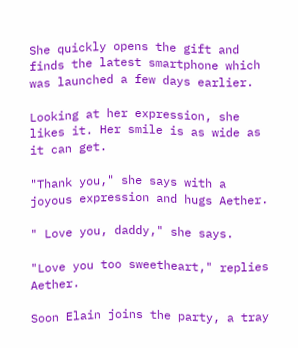She quickly opens the gift and finds the latest smartphone which was launched a few days earlier.

Looking at her expression, she likes it. Her smile is as wide as it can get.

"Thank you," she says with a joyous expression and hugs Aether.

" Love you, daddy," she says.

"Love you too sweetheart," replies Aether.

Soon Elain joins the party, a tray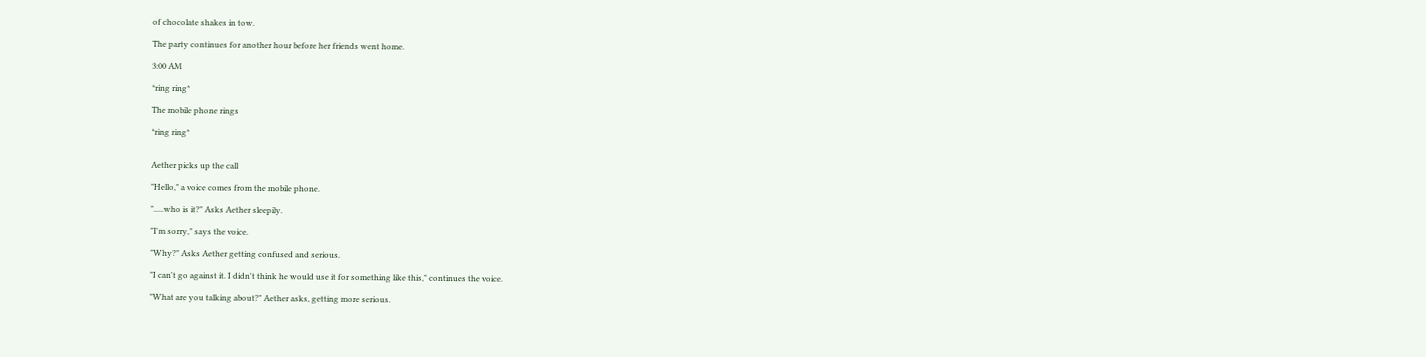of chocolate shakes in tow.

The party continues for another hour before her friends went home.

3:00 AM

*ring ring*

The mobile phone rings

*ring ring*


Aether picks up the call

"Hello," a voice comes from the mobile phone.

".....who is it?" Asks Aether sleepily.

"I'm sorry," says the voice.

"Why?" Asks Aether getting confused and serious.

"I can't go against it. I didn't think he would use it for something like this," continues the voice.

"What are you talking about?" Aether asks, getting more serious.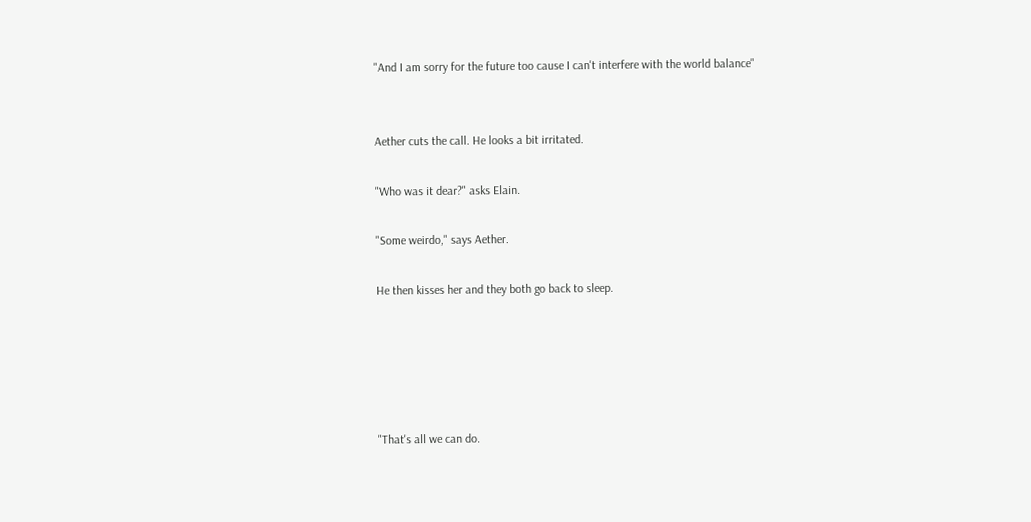"And I am sorry for the future too cause I can't interfere with the world balance"


Aether cuts the call. He looks a bit irritated.

"Who was it dear?" asks Elain.

"Some weirdo," says Aether.

He then kisses her and they both go back to sleep.





"That's all we can do.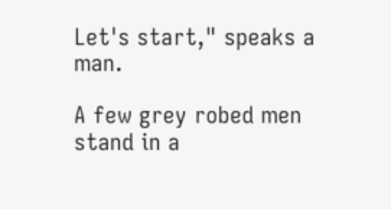Let's start," speaks a man.

A few grey robed men stand in a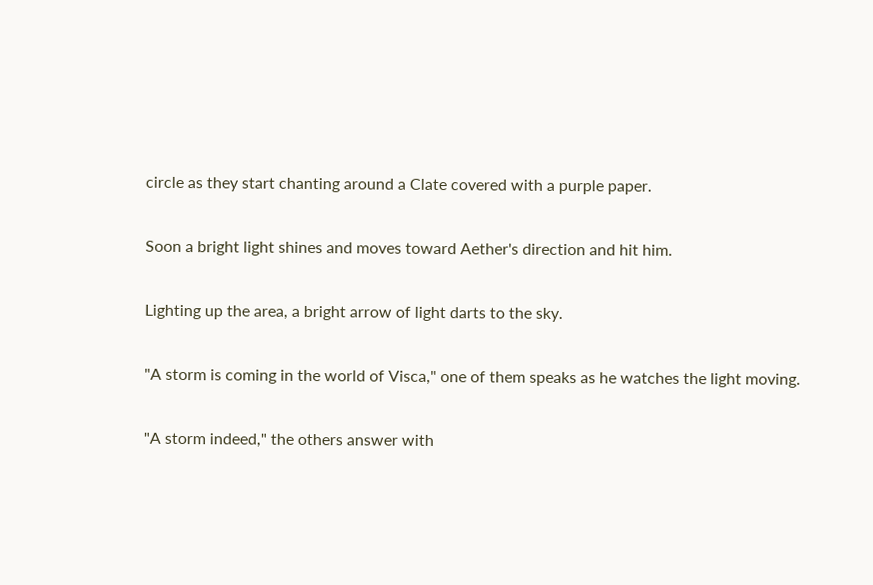circle as they start chanting around a Clate covered with a purple paper.

Soon a bright light shines and moves toward Aether's direction and hit him.

Lighting up the area, a bright arrow of light darts to the sky.

"A storm is coming in the world of Visca," one of them speaks as he watches the light moving.

"A storm indeed," the others answer with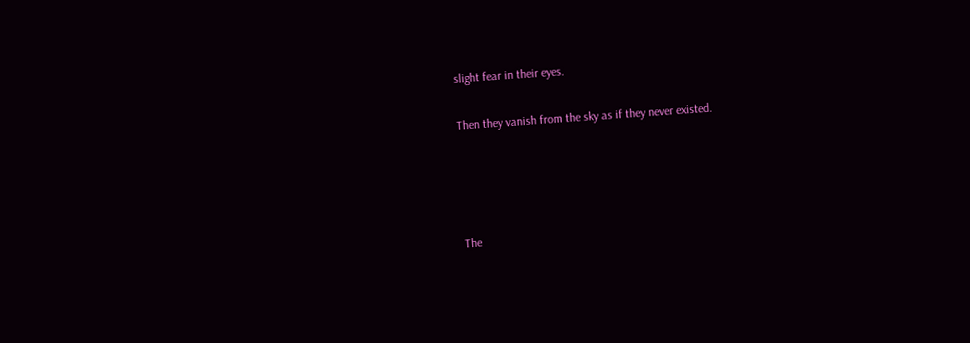slight fear in their eyes.

Then they vanish from the sky as if they never existed.




The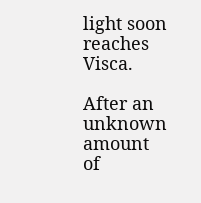light soon reaches Visca.

After an unknown amount of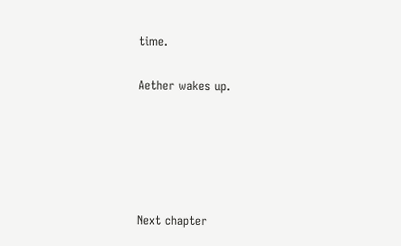time.

Aether wakes up.





Next chapter